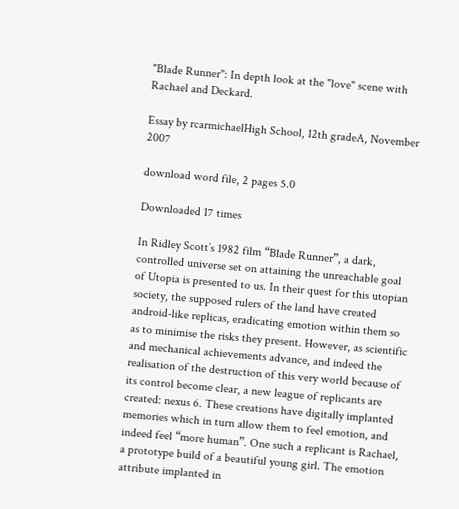"Blade Runner": In depth look at the "love" scene with Rachael and Deckard.

Essay by rcarmichaelHigh School, 12th gradeA, November 2007

download word file, 2 pages 5.0

Downloaded 17 times

In Ridley Scott’s 1982 film “Blade Runner”, a dark, controlled universe set on attaining the unreachable goal of Utopia is presented to us. In their quest for this utopian society, the supposed rulers of the land have created android-like replicas, eradicating emotion within them so as to minimise the risks they present. However, as scientific and mechanical achievements advance, and indeed the realisation of the destruction of this very world because of its control become clear, a new league of replicants are created: nexus 6. These creations have digitally implanted memories which in turn allow them to feel emotion, and indeed feel “more human”. One such a replicant is Rachael, a prototype build of a beautiful young girl. The emotion attribute implanted in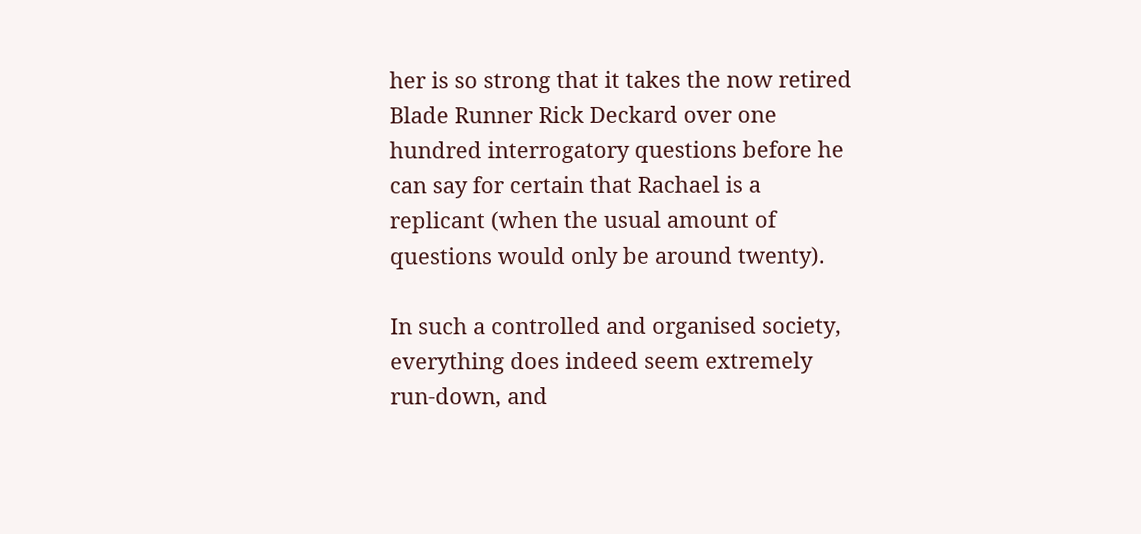her is so strong that it takes the now retired Blade Runner Rick Deckard over one hundred interrogatory questions before he can say for certain that Rachael is a replicant (when the usual amount of questions would only be around twenty).

In such a controlled and organised society, everything does indeed seem extremely run-down, and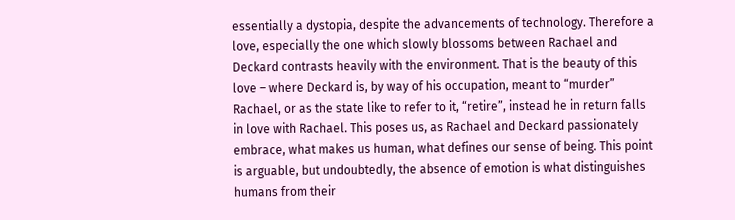essentially a dystopia, despite the advancements of technology. Therefore a love, especially the one which slowly blossoms between Rachael and Deckard contrasts heavily with the environment. That is the beauty of this love – where Deckard is, by way of his occupation, meant to “murder” Rachael, or as the state like to refer to it, “retire”, instead he in return falls in love with Rachael. This poses us, as Rachael and Deckard passionately embrace, what makes us human, what defines our sense of being. This point is arguable, but undoubtedly, the absence of emotion is what distinguishes humans from their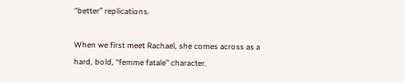“better” replications.

When we first meet Rachael, she comes across as a hard, bold, “femme fatale” character.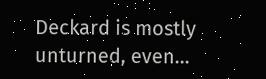Deckard is mostly unturned, even...